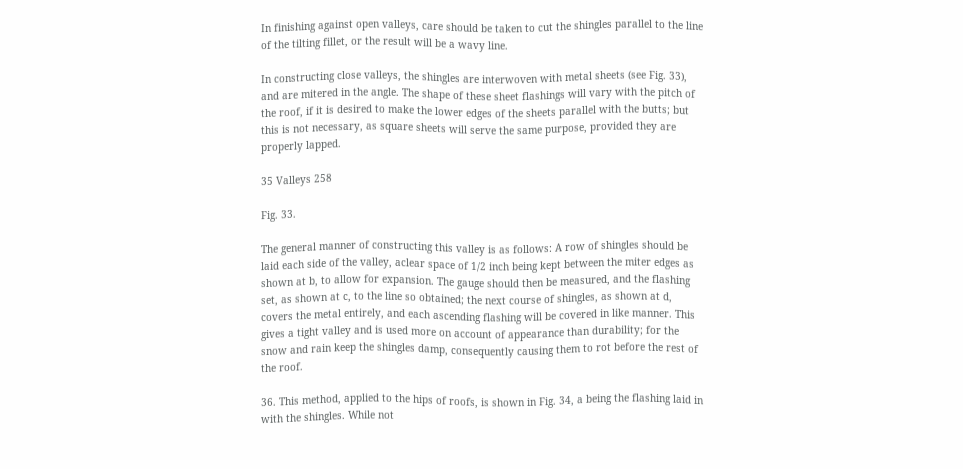In finishing against open valleys, care should be taken to cut the shingles parallel to the line of the tilting fillet, or the result will be a wavy line.

In constructing close valleys, the shingles are interwoven with metal sheets (see Fig. 33), and are mitered in the angle. The shape of these sheet flashings will vary with the pitch of the roof, if it is desired to make the lower edges of the sheets parallel with the butts; but this is not necessary, as square sheets will serve the same purpose, provided they are properly lapped.

35 Valleys 258

Fig. 33.

The general manner of constructing this valley is as follows: A row of shingles should be laid each side of the valley, aclear space of 1/2 inch being kept between the miter edges as shown at b, to allow for expansion. The gauge should then be measured, and the flashing set, as shown at c, to the line so obtained; the next course of shingles, as shown at d, covers the metal entirely, and each ascending flashing will be covered in like manner. This gives a tight valley and is used more on account of appearance than durability; for the snow and rain keep the shingles damp, consequently causing them to rot before the rest of the roof.

36. This method, applied to the hips of roofs, is shown in Fig. 34, a being the flashing laid in with the shingles. While not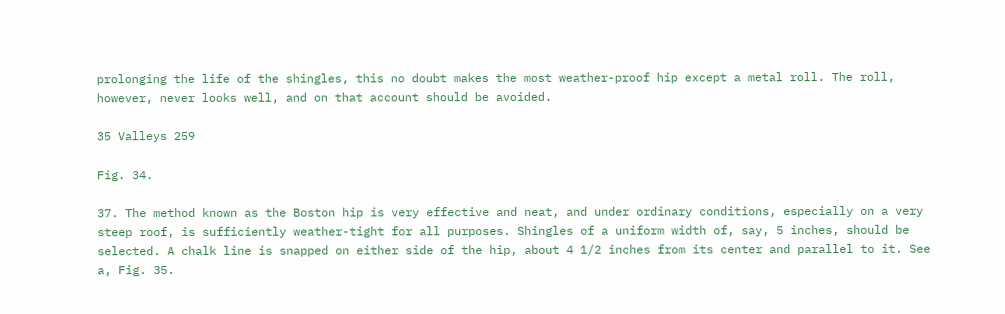prolonging the life of the shingles, this no doubt makes the most weather-proof hip except a metal roll. The roll, however, never looks well, and on that account should be avoided.

35 Valleys 259

Fig. 34.

37. The method known as the Boston hip is very effective and neat, and under ordinary conditions, especially on a very steep roof, is sufficiently weather-tight for all purposes. Shingles of a uniform width of, say, 5 inches, should be selected. A chalk line is snapped on either side of the hip, about 4 1/2 inches from its center and parallel to it. See a, Fig. 35.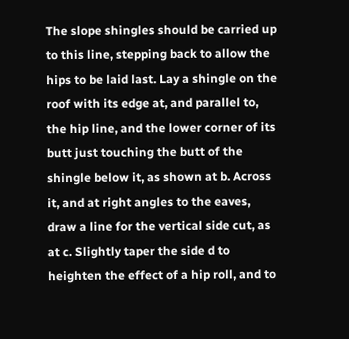The slope shingles should be carried up to this line, stepping back to allow the hips to be laid last. Lay a shingle on the roof with its edge at, and parallel to, the hip line, and the lower corner of its butt just touching the butt of the shingle below it, as shown at b. Across it, and at right angles to the eaves, draw a line for the vertical side cut, as at c. Slightly taper the side d to heighten the effect of a hip roll, and to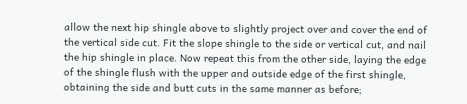allow the next hip shingle above to slightly project over and cover the end of the vertical side cut. Fit the slope shingle to the side or vertical cut, and nail the hip shingle in place. Now repeat this from the other side, laying the edge of the shingle flush with the upper and outside edge of the first shingle, obtaining the side and butt cuts in the same manner as before;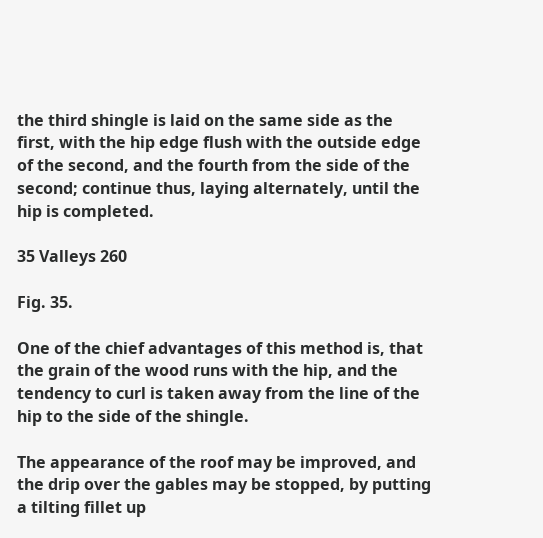the third shingle is laid on the same side as the first, with the hip edge flush with the outside edge of the second, and the fourth from the side of the second; continue thus, laying alternately, until the hip is completed.

35 Valleys 260

Fig. 35.

One of the chief advantages of this method is, that the grain of the wood runs with the hip, and the tendency to curl is taken away from the line of the hip to the side of the shingle.

The appearance of the roof may be improved, and the drip over the gables may be stopped, by putting a tilting fillet up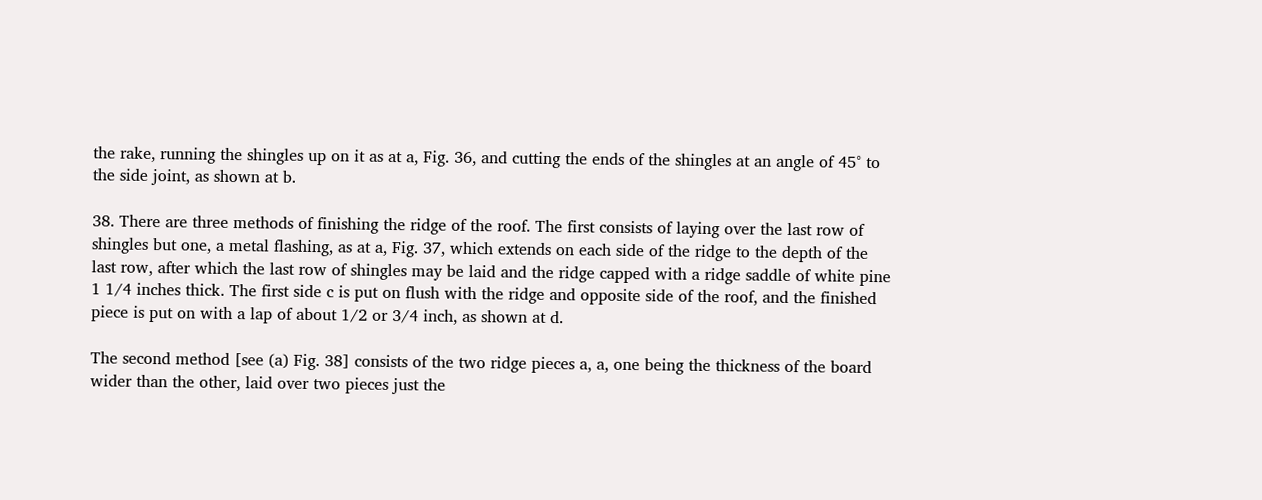the rake, running the shingles up on it as at a, Fig. 36, and cutting the ends of the shingles at an angle of 45° to the side joint, as shown at b.

38. There are three methods of finishing the ridge of the roof. The first consists of laying over the last row of shingles but one, a metal flashing, as at a, Fig. 37, which extends on each side of the ridge to the depth of the last row, after which the last row of shingles may be laid and the ridge capped with a ridge saddle of white pine 1 1/4 inches thick. The first side c is put on flush with the ridge and opposite side of the roof, and the finished piece is put on with a lap of about 1/2 or 3/4 inch, as shown at d.

The second method [see (a) Fig. 38] consists of the two ridge pieces a, a, one being the thickness of the board wider than the other, laid over two pieces just the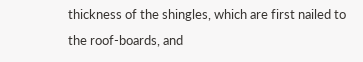thickness of the shingles, which are first nailed to the roof-boards, and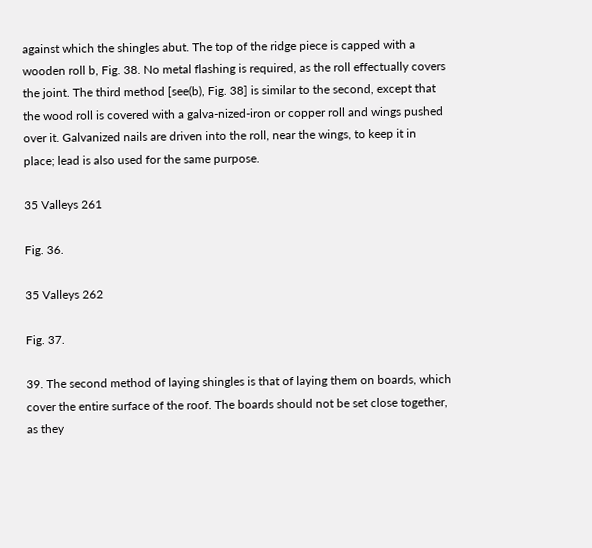against which the shingles abut. The top of the ridge piece is capped with a wooden roll b, Fig. 38. No metal flashing is required, as the roll effectually covers the joint. The third method [see(b), Fig. 38] is similar to the second, except that the wood roll is covered with a galva-nized-iron or copper roll and wings pushed over it. Galvanized nails are driven into the roll, near the wings, to keep it in place; lead is also used for the same purpose.

35 Valleys 261

Fig. 36.

35 Valleys 262

Fig. 37.

39. The second method of laying shingles is that of laying them on boards, which cover the entire surface of the roof. The boards should not be set close together, as they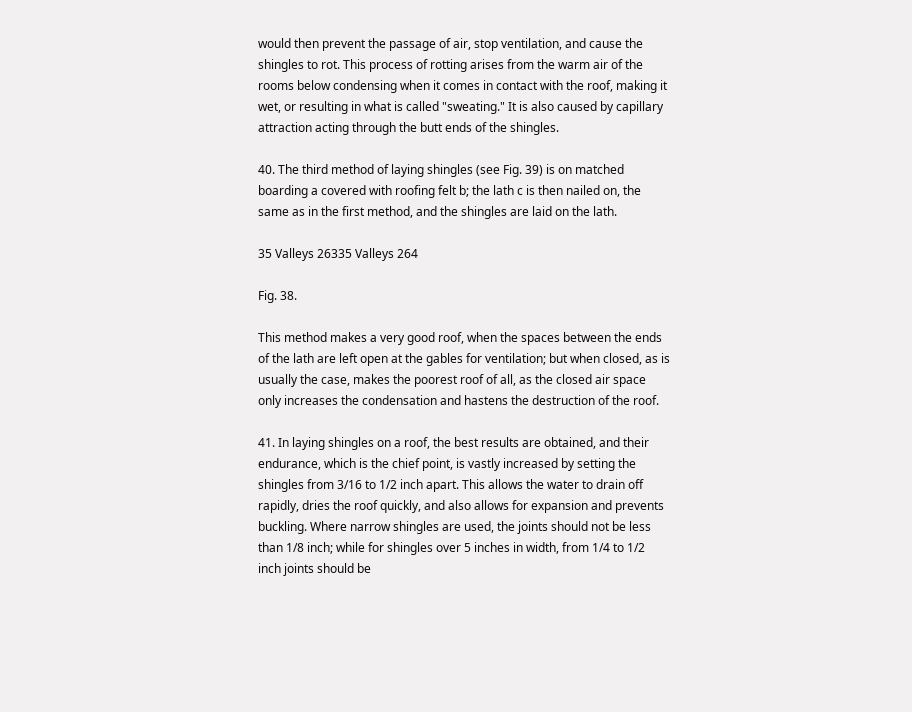would then prevent the passage of air, stop ventilation, and cause the shingles to rot. This process of rotting arises from the warm air of the rooms below condensing when it comes in contact with the roof, making it wet, or resulting in what is called "sweating." It is also caused by capillary attraction acting through the butt ends of the shingles.

40. The third method of laying shingles (see Fig. 39) is on matched boarding a covered with roofing felt b; the lath c is then nailed on, the same as in the first method, and the shingles are laid on the lath.

35 Valleys 26335 Valleys 264

Fig. 38.

This method makes a very good roof, when the spaces between the ends of the lath are left open at the gables for ventilation; but when closed, as is usually the case, makes the poorest roof of all, as the closed air space only increases the condensation and hastens the destruction of the roof.

41. In laying shingles on a roof, the best results are obtained, and their endurance, which is the chief point, is vastly increased by setting the shingles from 3/16 to 1/2 inch apart. This allows the water to drain off rapidly, dries the roof quickly, and also allows for expansion and prevents buckling. Where narrow shingles are used, the joints should not be less than 1/8 inch; while for shingles over 5 inches in width, from 1/4 to 1/2 inch joints should be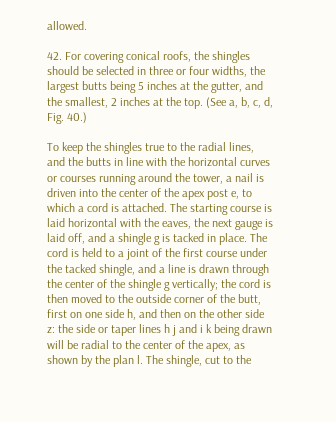allowed.

42. For covering conical roofs, the shingles should be selected in three or four widths, the largest butts being 5 inches at the gutter, and the smallest, 2 inches at the top. (See a, b, c, d, Fig. 40.)

To keep the shingles true to the radial lines, and the butts in line with the horizontal curves or courses running around the tower, a nail is driven into the center of the apex post e, to which a cord is attached. The starting course is laid horizontal with the eaves, the next gauge is laid off, and a shingle g is tacked in place. The cord is held to a joint of the first course under the tacked shingle, and a line is drawn through the center of the shingle g vertically; the cord is then moved to the outside corner of the butt, first on one side h, and then on the other side z: the side or taper lines h j and i k being drawn will be radial to the center of the apex, as shown by the plan l. The shingle, cut to the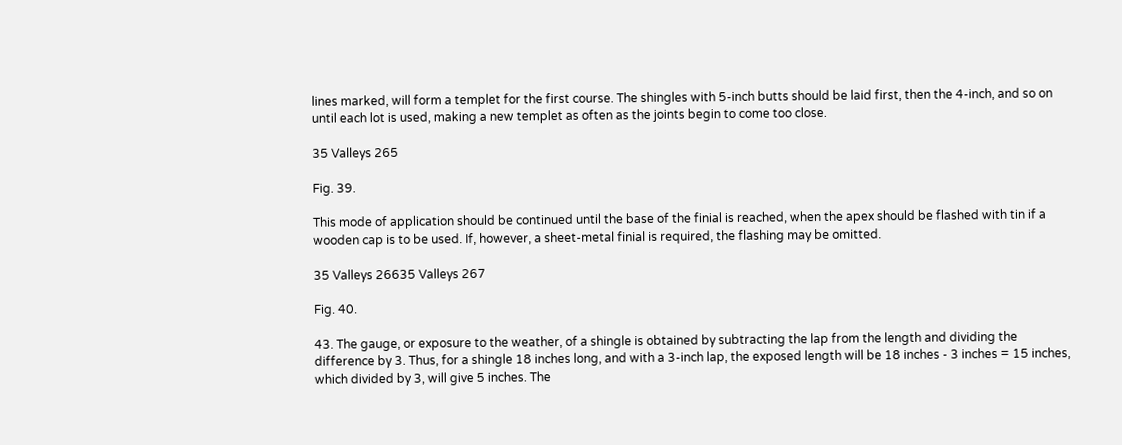lines marked, will form a templet for the first course. The shingles with 5-inch butts should be laid first, then the 4-inch, and so on until each lot is used, making a new templet as often as the joints begin to come too close.

35 Valleys 265

Fig. 39.

This mode of application should be continued until the base of the finial is reached, when the apex should be flashed with tin if a wooden cap is to be used. If, however, a sheet-metal finial is required, the flashing may be omitted.

35 Valleys 26635 Valleys 267

Fig. 40.

43. The gauge, or exposure to the weather, of a shingle is obtained by subtracting the lap from the length and dividing the difference by 3. Thus, for a shingle 18 inches long, and with a 3-inch lap, the exposed length will be 18 inches - 3 inches = 15 inches, which divided by 3, will give 5 inches. The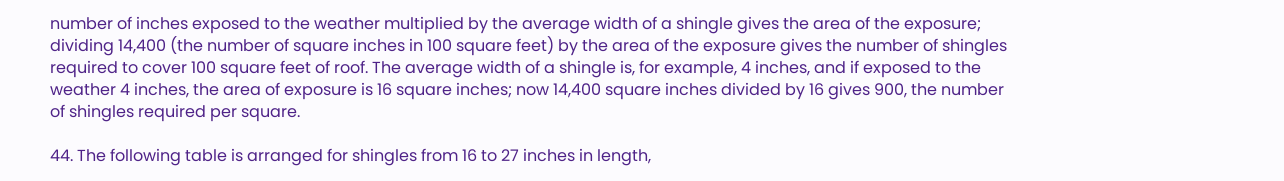number of inches exposed to the weather multiplied by the average width of a shingle gives the area of the exposure; dividing 14,400 (the number of square inches in 100 square feet) by the area of the exposure gives the number of shingles required to cover 100 square feet of roof. The average width of a shingle is, for example, 4 inches, and if exposed to the weather 4 inches, the area of exposure is 16 square inches; now 14,400 square inches divided by 16 gives 900, the number of shingles required per square.

44. The following table is arranged for shingles from 16 to 27 inches in length,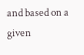and based on a given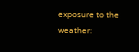exposure to the weather: